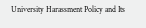University Harassment Policy and Its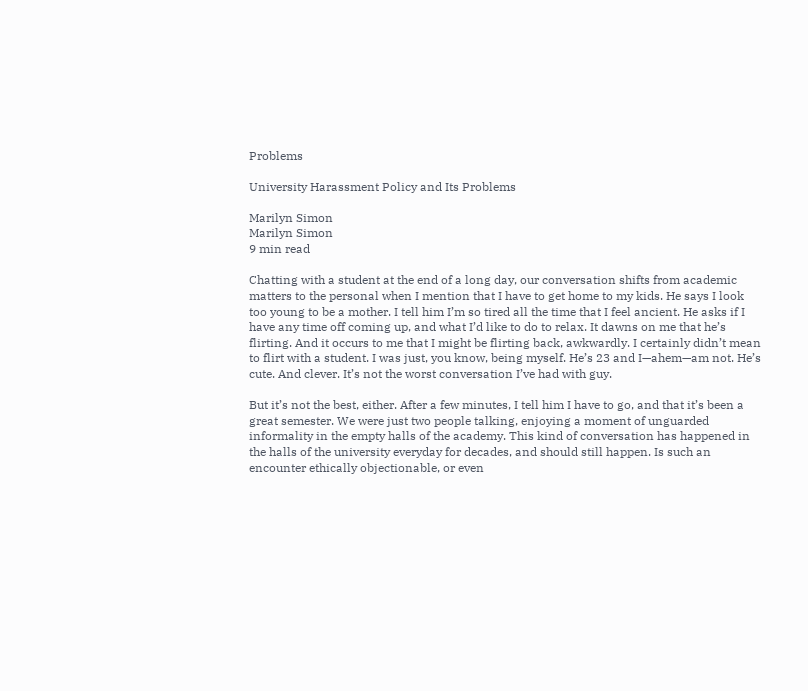Problems

University Harassment Policy and Its Problems

Marilyn Simon
Marilyn Simon
9 min read

Chatting with a student at the end of a long day, our conversation shifts from academic matters to the personal when I mention that I have to get home to my kids. He says I look too young to be a mother. I tell him I’m so tired all the time that I feel ancient. He asks if I have any time off coming up, and what I’d like to do to relax. It dawns on me that he’s flirting. And it occurs to me that I might be flirting back, awkwardly. I certainly didn’t mean to flirt with a student. I was just, you know, being myself. He’s 23 and I—ahem—am not. He’s cute. And clever. It’s not the worst conversation I’ve had with guy.

But it’s not the best, either. After a few minutes, I tell him I have to go, and that it’s been a great semester. We were just two people talking, enjoying a moment of unguarded informality in the empty halls of the academy. This kind of conversation has happened in the halls of the university everyday for decades, and should still happen. Is such an encounter ethically objectionable, or even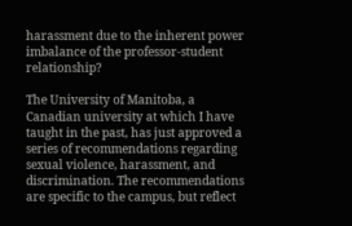harassment due to the inherent power imbalance of the professor-student relationship?

The University of Manitoba, a Canadian university at which I have taught in the past, has just approved a series of recommendations regarding sexual violence, harassment, and discrimination. The recommendations are specific to the campus, but reflect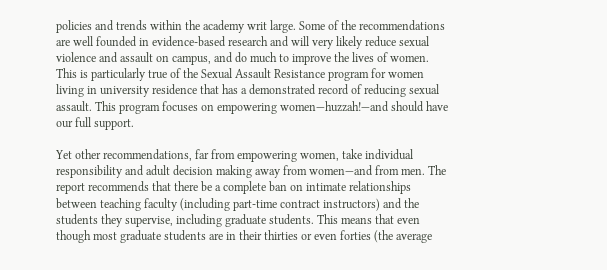policies and trends within the academy writ large. Some of the recommendations are well founded in evidence-based research and will very likely reduce sexual violence and assault on campus, and do much to improve the lives of women. This is particularly true of the Sexual Assault Resistance program for women living in university residence that has a demonstrated record of reducing sexual assault. This program focuses on empowering women—huzzah!—and should have our full support.

Yet other recommendations, far from empowering women, take individual responsibility and adult decision making away from women—and from men. The report recommends that there be a complete ban on intimate relationships between teaching faculty (including part-time contract instructors) and the students they supervise, including graduate students. This means that even though most graduate students are in their thirties or even forties (the average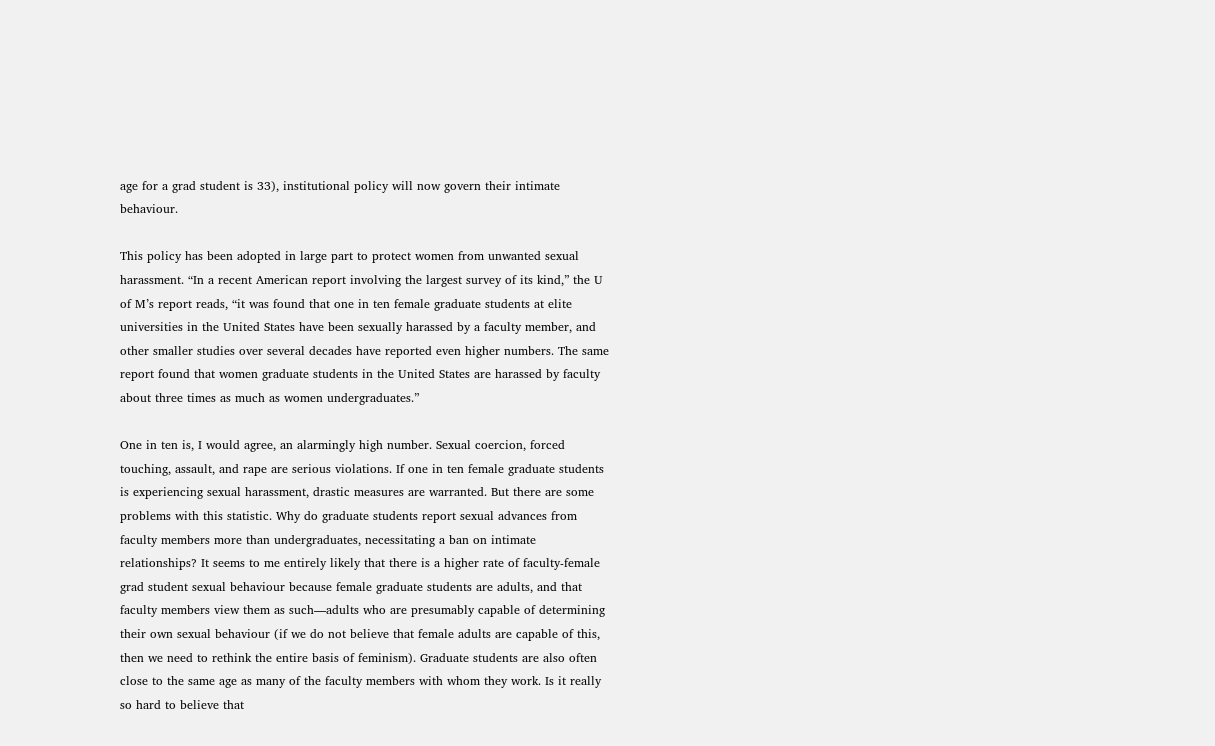age for a grad student is 33), institutional policy will now govern their intimate behaviour.

This policy has been adopted in large part to protect women from unwanted sexual harassment. “In a recent American report involving the largest survey of its kind,” the U of M’s report reads, “it was found that one in ten female graduate students at elite universities in the United States have been sexually harassed by a faculty member, and other smaller studies over several decades have reported even higher numbers. The same report found that women graduate students in the United States are harassed by faculty about three times as much as women undergraduates.”

One in ten is, I would agree, an alarmingly high number. Sexual coercion, forced touching, assault, and rape are serious violations. If one in ten female graduate students is experiencing sexual harassment, drastic measures are warranted. But there are some problems with this statistic. Why do graduate students report sexual advances from faculty members more than undergraduates, necessitating a ban on intimate relationships? It seems to me entirely likely that there is a higher rate of faculty-female grad student sexual behaviour because female graduate students are adults, and that faculty members view them as such—adults who are presumably capable of determining their own sexual behaviour (if we do not believe that female adults are capable of this, then we need to rethink the entire basis of feminism). Graduate students are also often close to the same age as many of the faculty members with whom they work. Is it really so hard to believe that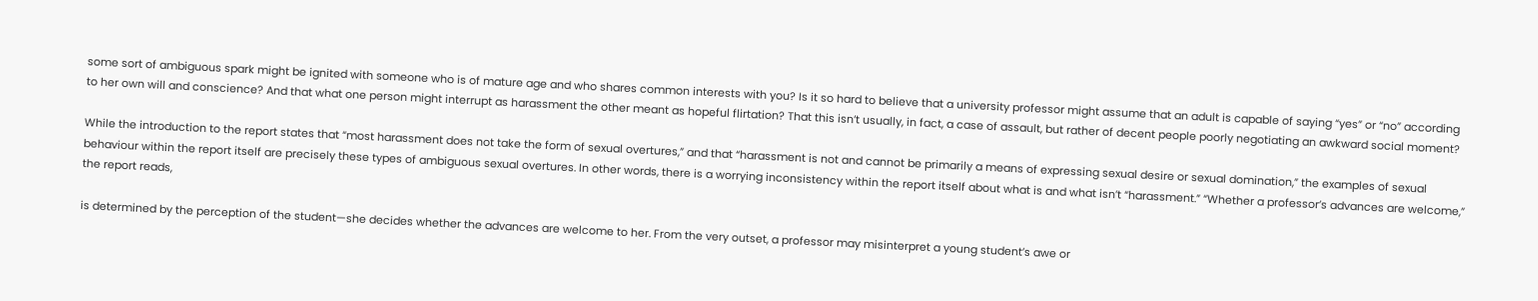some sort of ambiguous spark might be ignited with someone who is of mature age and who shares common interests with you? Is it so hard to believe that a university professor might assume that an adult is capable of saying “yes” or “no” according to her own will and conscience? And that what one person might interrupt as harassment the other meant as hopeful flirtation? That this isn’t usually, in fact, a case of assault, but rather of decent people poorly negotiating an awkward social moment?

While the introduction to the report states that “most harassment does not take the form of sexual overtures,” and that “harassment is not and cannot be primarily a means of expressing sexual desire or sexual domination,” the examples of sexual behaviour within the report itself are precisely these types of ambiguous sexual overtures. In other words, there is a worrying inconsistency within the report itself about what is and what isn’t “harassment.” “Whether a professor’s advances are welcome,” the report reads,

is determined by the perception of the student—she decides whether the advances are welcome to her. From the very outset, a professor may misinterpret a young student’s awe or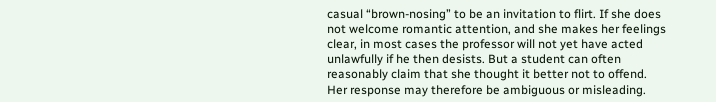casual “brown-nosing” to be an invitation to flirt. If she does not welcome romantic attention, and she makes her feelings clear, in most cases the professor will not yet have acted unlawfully if he then desists. But a student can often reasonably claim that she thought it better not to offend. Her response may therefore be ambiguous or misleading.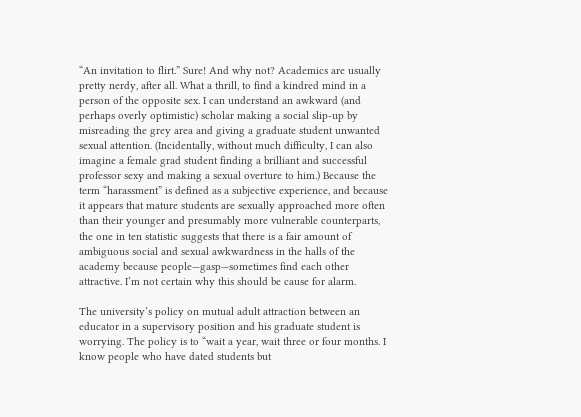“An invitation to flirt.” Sure! And why not? Academics are usually pretty nerdy, after all. What a thrill, to find a kindred mind in a person of the opposite sex. I can understand an awkward (and perhaps overly optimistic) scholar making a social slip-up by misreading the grey area and giving a graduate student unwanted sexual attention. (Incidentally, without much difficulty, I can also imagine a female grad student finding a brilliant and successful professor sexy and making a sexual overture to him.) Because the term “harassment” is defined as a subjective experience, and because it appears that mature students are sexually approached more often than their younger and presumably more vulnerable counterparts, the one in ten statistic suggests that there is a fair amount of ambiguous social and sexual awkwardness in the halls of the academy because people—gasp—sometimes find each other attractive. I’m not certain why this should be cause for alarm.

The university’s policy on mutual adult attraction between an educator in a supervisory position and his graduate student is worrying. The policy is to “wait a year, wait three or four months. I know people who have dated students but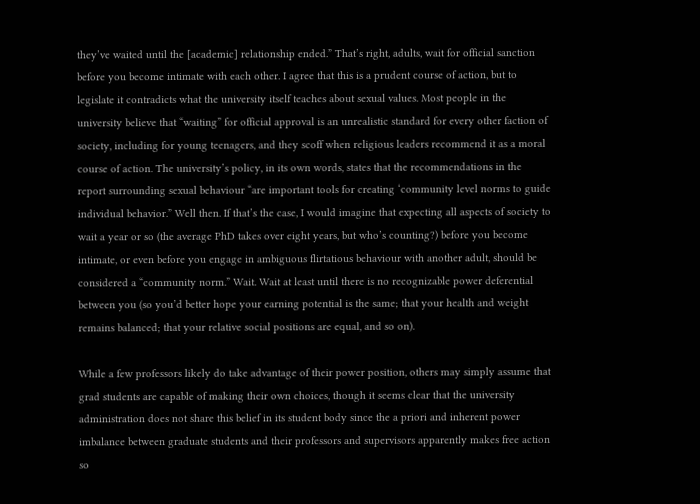they’ve waited until the [academic] relationship ended.” That’s right, adults, wait for official sanction before you become intimate with each other. I agree that this is a prudent course of action, but to legislate it contradicts what the university itself teaches about sexual values. Most people in the university believe that “waiting” for official approval is an unrealistic standard for every other faction of society, including for young teenagers, and they scoff when religious leaders recommend it as a moral course of action. The university’s policy, in its own words, states that the recommendations in the report surrounding sexual behaviour “are important tools for creating ‘community level norms to guide individual behavior.” Well then. If that’s the case, I would imagine that expecting all aspects of society to wait a year or so (the average PhD takes over eight years, but who’s counting?) before you become intimate, or even before you engage in ambiguous flirtatious behaviour with another adult, should be considered a “community norm.” Wait. Wait at least until there is no recognizable power deferential between you (so you’d better hope your earning potential is the same; that your health and weight remains balanced; that your relative social positions are equal, and so on).

While a few professors likely do take advantage of their power position, others may simply assume that grad students are capable of making their own choices, though it seems clear that the university administration does not share this belief in its student body since the a priori and inherent power imbalance between graduate students and their professors and supervisors apparently makes free action so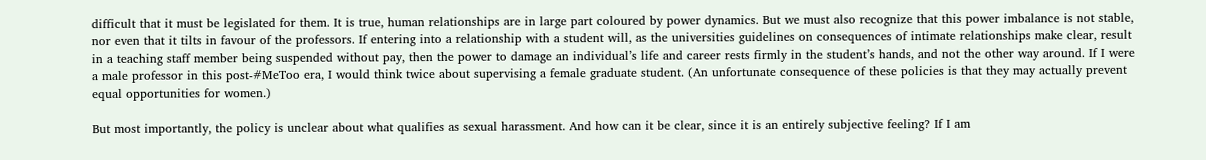difficult that it must be legislated for them. It is true, human relationships are in large part coloured by power dynamics. But we must also recognize that this power imbalance is not stable, nor even that it tilts in favour of the professors. If entering into a relationship with a student will, as the universities guidelines on consequences of intimate relationships make clear, result in a teaching staff member being suspended without pay, then the power to damage an individual’s life and career rests firmly in the student’s hands, and not the other way around. If I were a male professor in this post-#MeToo era, I would think twice about supervising a female graduate student. (An unfortunate consequence of these policies is that they may actually prevent equal opportunities for women.)

But most importantly, the policy is unclear about what qualifies as sexual harassment. And how can it be clear, since it is an entirely subjective feeling? If I am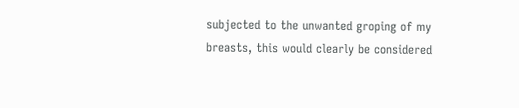subjected to the unwanted groping of my breasts, this would clearly be considered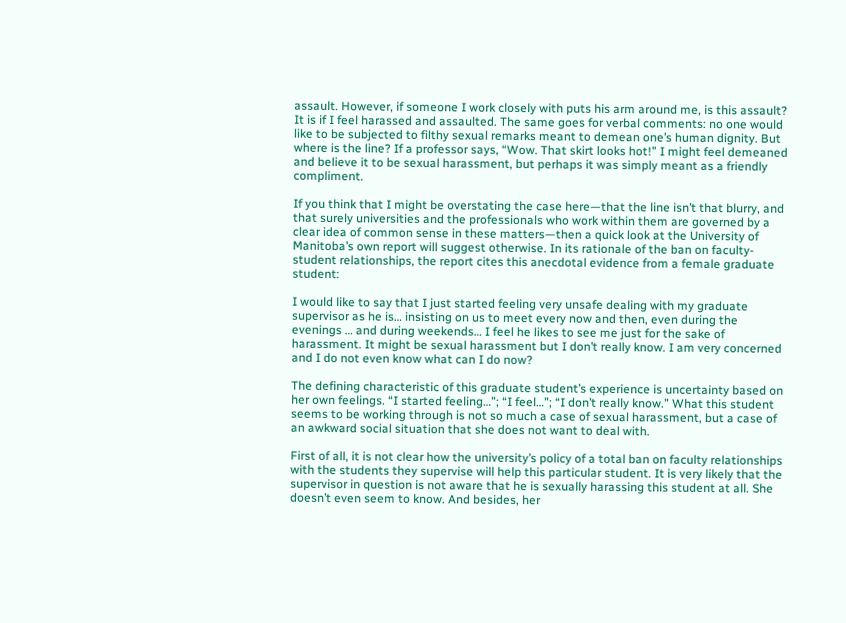assault. However, if someone I work closely with puts his arm around me, is this assault? It is if I feel harassed and assaulted. The same goes for verbal comments: no one would like to be subjected to filthy sexual remarks meant to demean one’s human dignity. But where is the line? If a professor says, “Wow. That skirt looks hot!” I might feel demeaned and believe it to be sexual harassment, but perhaps it was simply meant as a friendly compliment.

If you think that I might be overstating the case here—that the line isn’t that blurry, and that surely universities and the professionals who work within them are governed by a clear idea of common sense in these matters—then a quick look at the University of Manitoba’s own report will suggest otherwise. In its rationale of the ban on faculty-student relationships, the report cites this anecdotal evidence from a female graduate student:

I would like to say that I just started feeling very unsafe dealing with my graduate supervisor as he is… insisting on us to meet every now and then, even during the evenings … and during weekends… I feel he likes to see me just for the sake of harassment. It might be sexual harassment but I don’t really know. I am very concerned and I do not even know what can I do now?

The defining characteristic of this graduate student’s experience is uncertainty based on her own feelings. “I started feeling…”; “I feel…”; “I don’t really know.” What this student seems to be working through is not so much a case of sexual harassment, but a case of an awkward social situation that she does not want to deal with.

First of all, it is not clear how the university’s policy of a total ban on faculty relationships with the students they supervise will help this particular student. It is very likely that the supervisor in question is not aware that he is sexually harassing this student at all. She doesn’t even seem to know. And besides, her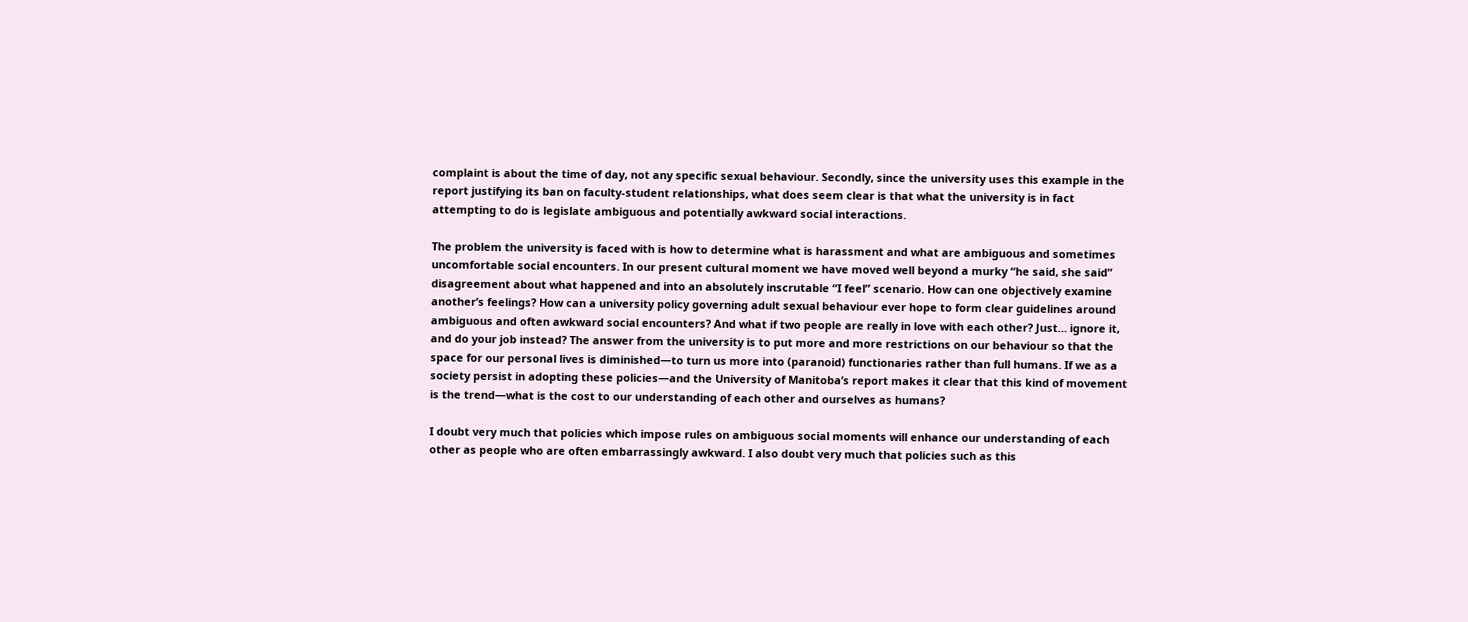complaint is about the time of day, not any specific sexual behaviour. Secondly, since the university uses this example in the report justifying its ban on faculty-student relationships, what does seem clear is that what the university is in fact attempting to do is legislate ambiguous and potentially awkward social interactions.

The problem the university is faced with is how to determine what is harassment and what are ambiguous and sometimes uncomfortable social encounters. In our present cultural moment we have moved well beyond a murky “he said, she said” disagreement about what happened and into an absolutely inscrutable “I feel” scenario. How can one objectively examine another’s feelings? How can a university policy governing adult sexual behaviour ever hope to form clear guidelines around ambiguous and often awkward social encounters? And what if two people are really in love with each other? Just… ignore it, and do your job instead? The answer from the university is to put more and more restrictions on our behaviour so that the space for our personal lives is diminished—to turn us more into (paranoid) functionaries rather than full humans. If we as a society persist in adopting these policies—and the University of Manitoba’s report makes it clear that this kind of movement is the trend—what is the cost to our understanding of each other and ourselves as humans?

I doubt very much that policies which impose rules on ambiguous social moments will enhance our understanding of each other as people who are often embarrassingly awkward. I also doubt very much that policies such as this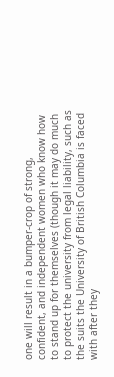one will result in a bumper-crop of strong, confident, and independent women who know how to stand up for themselves (though it may do much to protect the university from legal liability, such as the suits the University of British Columbia is faced with after they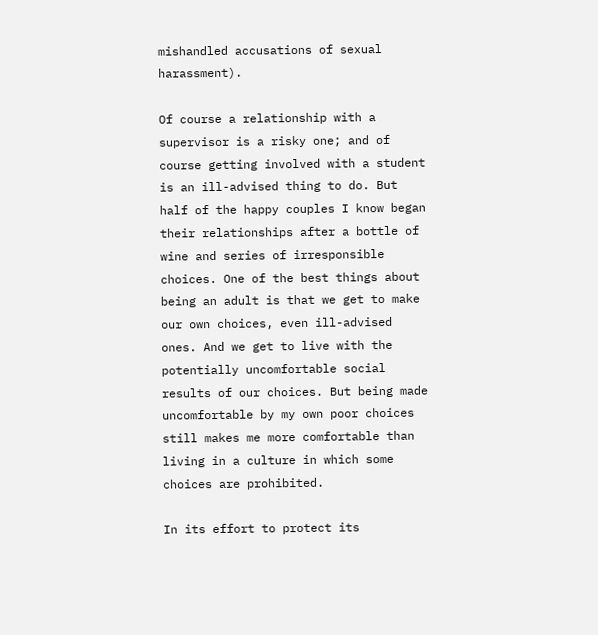mishandled accusations of sexual harassment).

Of course a relationship with a supervisor is a risky one; and of course getting involved with a student is an ill-advised thing to do. But half of the happy couples I know began their relationships after a bottle of wine and series of irresponsible choices. One of the best things about being an adult is that we get to make our own choices, even ill-advised ones. And we get to live with the potentially uncomfortable social results of our choices. But being made uncomfortable by my own poor choices still makes me more comfortable than living in a culture in which some choices are prohibited.

In its effort to protect its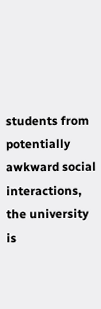students from potentially awkward social interactions, the university is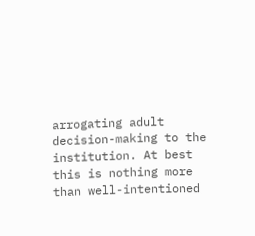arrogating adult decision-making to the institution. At best this is nothing more than well-intentioned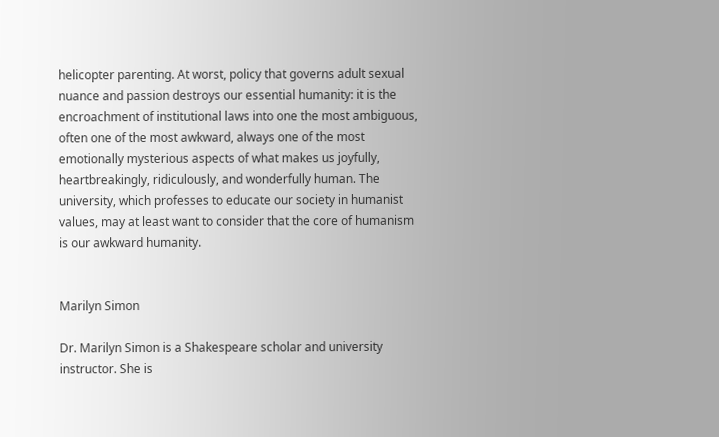helicopter parenting. At worst, policy that governs adult sexual nuance and passion destroys our essential humanity: it is the encroachment of institutional laws into one the most ambiguous, often one of the most awkward, always one of the most emotionally mysterious aspects of what makes us joyfully, heartbreakingly, ridiculously, and wonderfully human. The university, which professes to educate our society in humanist values, may at least want to consider that the core of humanism is our awkward humanity.


Marilyn Simon

Dr. Marilyn Simon is a Shakespeare scholar and university instructor. She is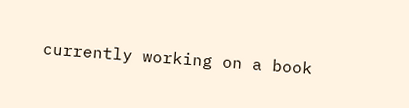currently working on a book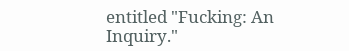entitled "Fucking: An Inquiry."